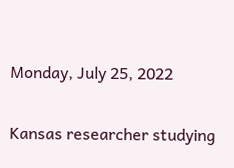Monday, July 25, 2022

Kansas researcher studying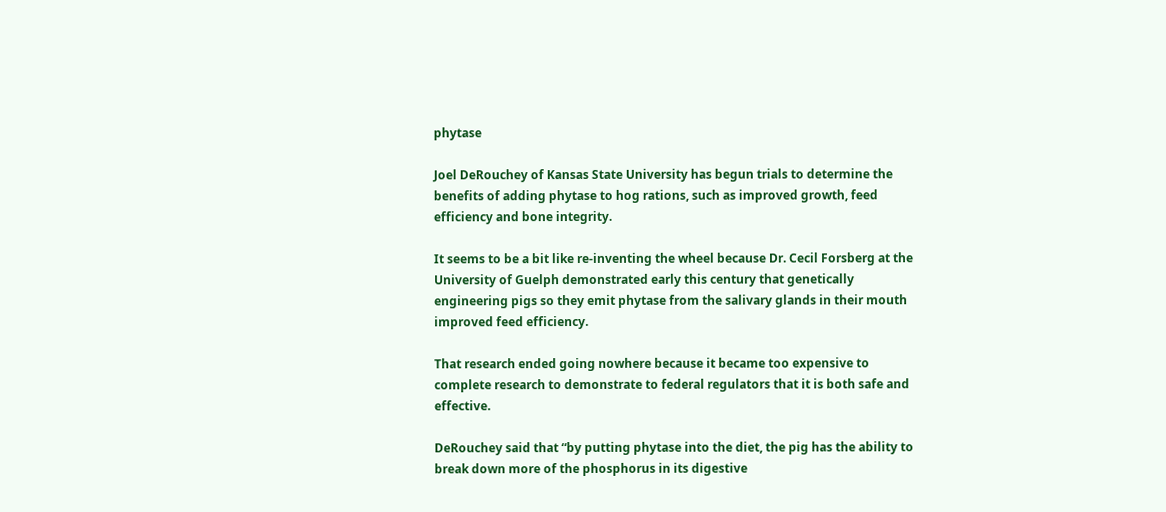phytase

Joel DeRouchey of Kansas State University has begun trials to determine the benefits of adding phytase to hog rations, such as improved growth, feed efficiency and bone integrity.

It seems to be a bit like re-inventing the wheel because Dr. Cecil Forsberg at the University of Guelph demonstrated early this century that genetically engineering pigs so they emit phytase from the salivary glands in their mouth improved feed efficiency.

That research ended going nowhere because it became too expensive to complete research to demonstrate to federal regulators that it is both safe and effective.

DeRouchey said that “by putting phytase into the diet, the pig has the ability to break down more of the phosphorus in its digestive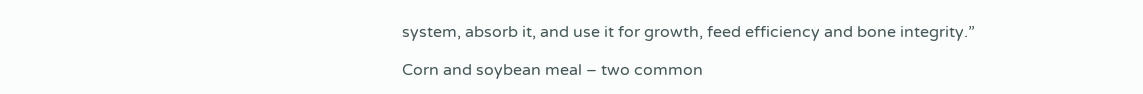system, absorb it, and use it for growth, feed efficiency and bone integrity.”

Corn and soybean meal – two common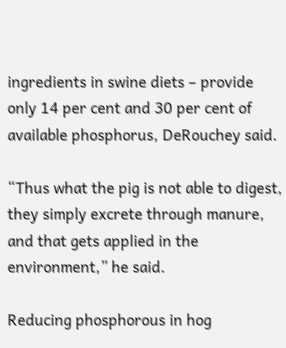ingredients in swine diets – provide only 14 per cent and 30 per cent of available phosphorus, DeRouchey said.

“Thus what the pig is not able to digest, they simply excrete through manure, and that gets applied in the environment,” he said.

Reducing phosphorous in hog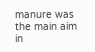manure was the main aim in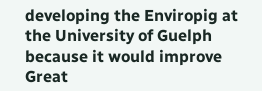developing the Enviropig at the University of Guelph because it would improve Great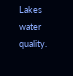Lakes water quality.